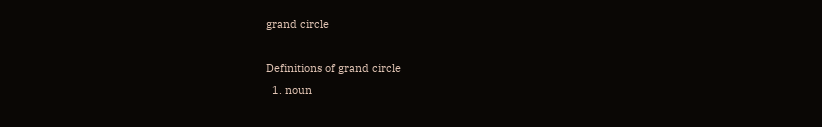grand circle

Definitions of grand circle
  1. noun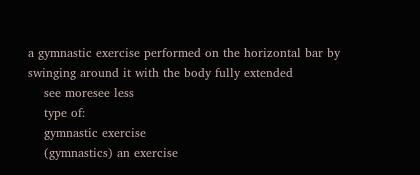a gymnastic exercise performed on the horizontal bar by swinging around it with the body fully extended
    see moresee less
    type of:
    gymnastic exercise
    (gymnastics) an exercise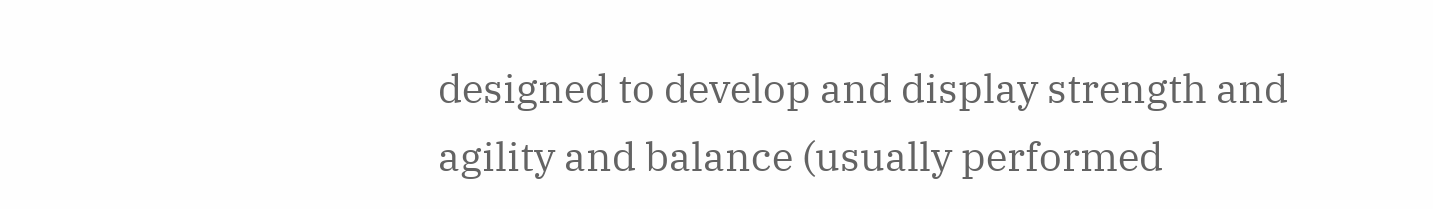designed to develop and display strength and agility and balance (usually performed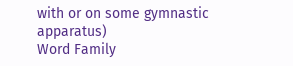with or on some gymnastic apparatus)
Word Family